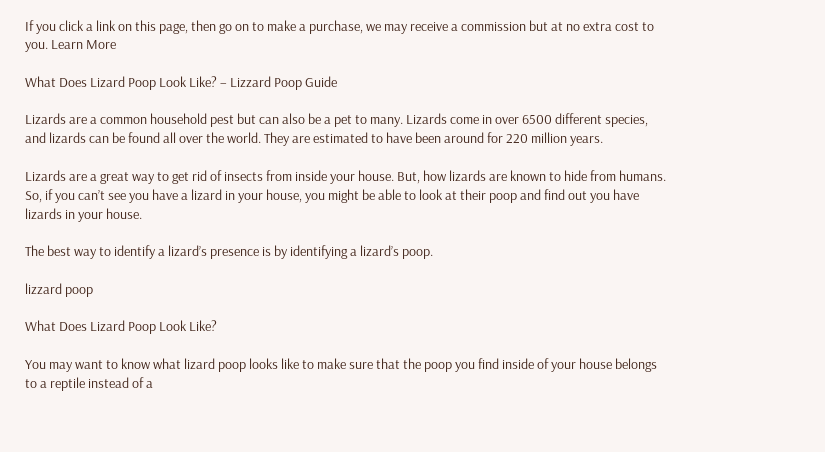If you click a link on this page, then go on to make a purchase, we may receive a commission but at no extra cost to you. Learn More

What Does Lizard Poop Look Like? – Lizzard Poop Guide

Lizards are a common household pest but can also be a pet to many. Lizards come in over 6500 different species, and lizards can be found all over the world. They are estimated to have been around for 220 million years.

Lizards are a great way to get rid of insects from inside your house. But, how lizards are known to hide from humans. So, if you can’t see you have a lizard in your house, you might be able to look at their poop and find out you have lizards in your house.

The best way to identify a lizard’s presence is by identifying a lizard’s poop.

lizzard poop

What Does Lizard Poop Look Like?

You may want to know what lizard poop looks like to make sure that the poop you find inside of your house belongs to a reptile instead of a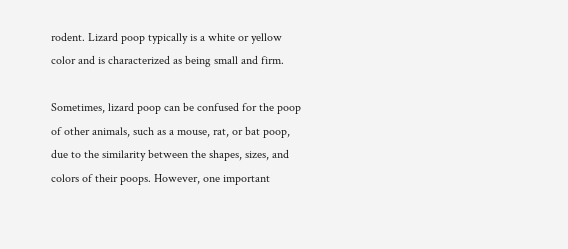rodent. Lizard poop typically is a white or yellow color and is characterized as being small and firm.

Sometimes, lizard poop can be confused for the poop of other animals, such as a mouse, rat, or bat poop, due to the similarity between the shapes, sizes, and colors of their poops. However, one important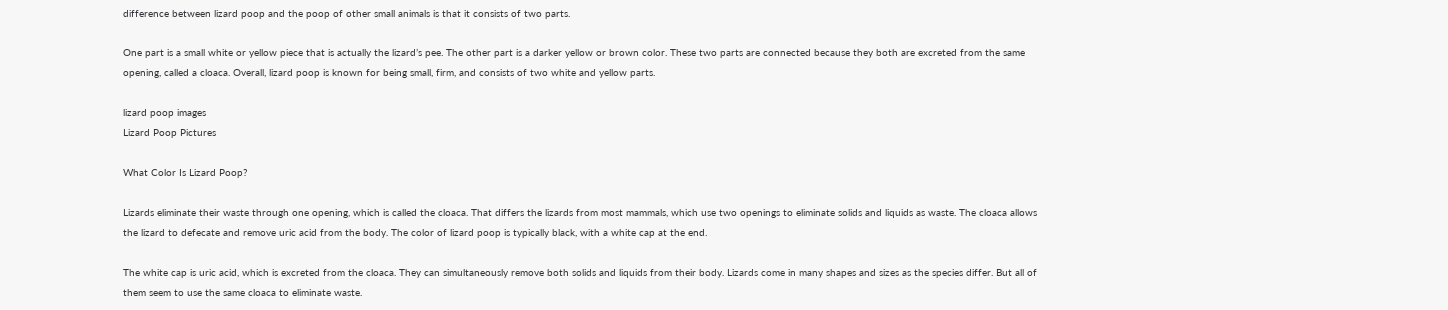difference between lizard poop and the poop of other small animals is that it consists of two parts.

One part is a small white or yellow piece that is actually the lizard’s pee. The other part is a darker yellow or brown color. These two parts are connected because they both are excreted from the same opening, called a cloaca. Overall, lizard poop is known for being small, firm, and consists of two white and yellow parts.

lizard poop images
Lizard Poop Pictures

What Color Is Lizard Poop?

Lizards eliminate their waste through one opening, which is called the cloaca. That differs the lizards from most mammals, which use two openings to eliminate solids and liquids as waste. The cloaca allows the lizard to defecate and remove uric acid from the body. The color of lizard poop is typically black, with a white cap at the end.

The white cap is uric acid, which is excreted from the cloaca. They can simultaneously remove both solids and liquids from their body. Lizards come in many shapes and sizes as the species differ. But all of them seem to use the same cloaca to eliminate waste.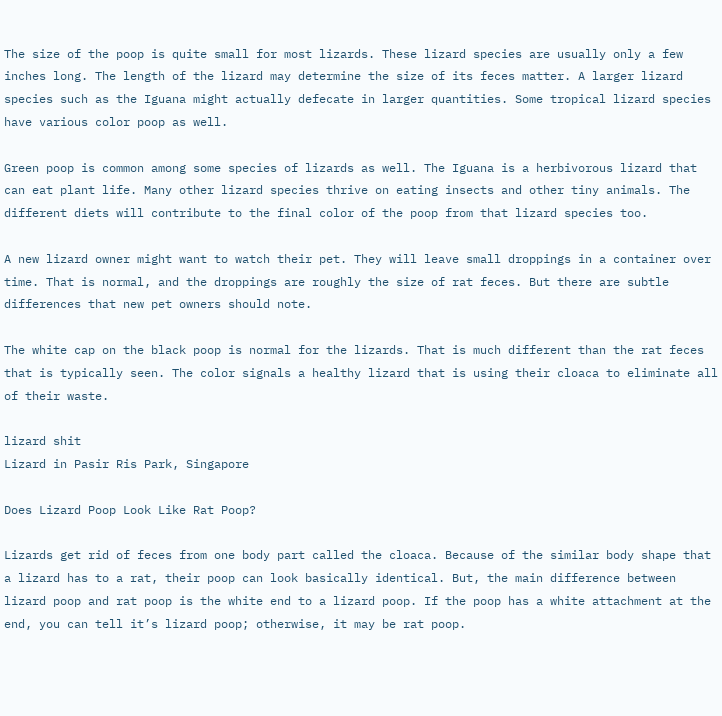The size of the poop is quite small for most lizards. These lizard species are usually only a few inches long. The length of the lizard may determine the size of its feces matter. A larger lizard species such as the Iguana might actually defecate in larger quantities. Some tropical lizard species have various color poop as well.

Green poop is common among some species of lizards as well. The Iguana is a herbivorous lizard that can eat plant life. Many other lizard species thrive on eating insects and other tiny animals. The different diets will contribute to the final color of the poop from that lizard species too.

A new lizard owner might want to watch their pet. They will leave small droppings in a container over time. That is normal, and the droppings are roughly the size of rat feces. But there are subtle differences that new pet owners should note.

The white cap on the black poop is normal for the lizards. That is much different than the rat feces that is typically seen. The color signals a healthy lizard that is using their cloaca to eliminate all of their waste.

lizard shit
Lizard in Pasir Ris Park, Singapore

Does Lizard Poop Look Like Rat Poop?

Lizards get rid of feces from one body part called the cloaca. Because of the similar body shape that a lizard has to a rat, their poop can look basically identical. But, the main difference between lizard poop and rat poop is the white end to a lizard poop. If the poop has a white attachment at the end, you can tell it’s lizard poop; otherwise, it may be rat poop.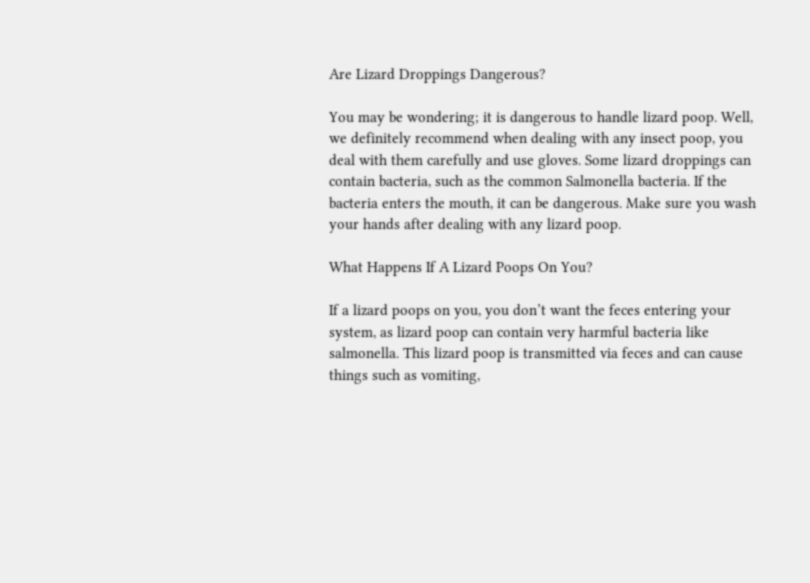Are Lizard Droppings Dangerous?

You may be wondering; it is dangerous to handle lizard poop. Well, we definitely recommend when dealing with any insect poop, you deal with them carefully and use gloves. Some lizard droppings can contain bacteria, such as the common Salmonella bacteria. If the bacteria enters the mouth, it can be dangerous. Make sure you wash your hands after dealing with any lizard poop.

What Happens If A Lizard Poops On You?

If a lizard poops on you, you don’t want the feces entering your system, as lizard poop can contain very harmful bacteria like salmonella. This lizard poop is transmitted via feces and can cause things such as vomiting,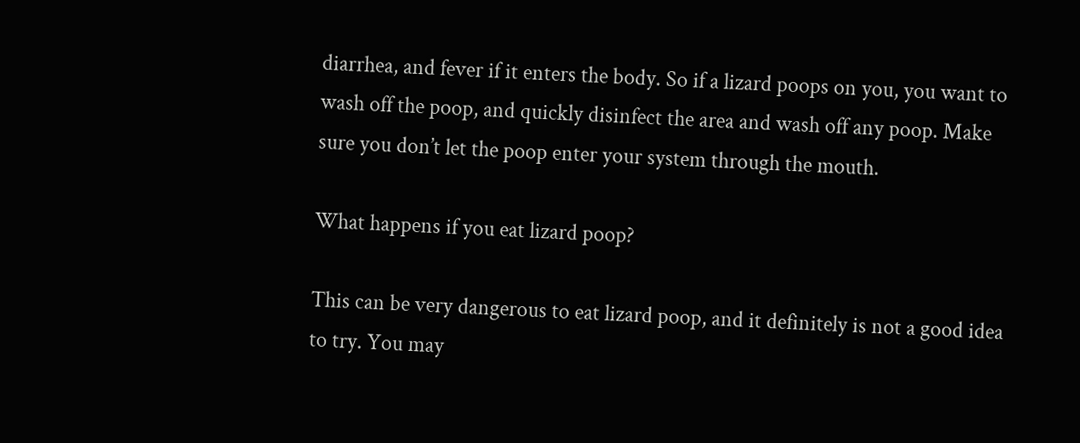diarrhea, and fever if it enters the body. So if a lizard poops on you, you want to wash off the poop, and quickly disinfect the area and wash off any poop. Make sure you don’t let the poop enter your system through the mouth.

What happens if you eat lizard poop?

This can be very dangerous to eat lizard poop, and it definitely is not a good idea to try. You may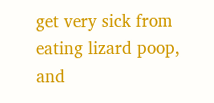get very sick from eating lizard poop, and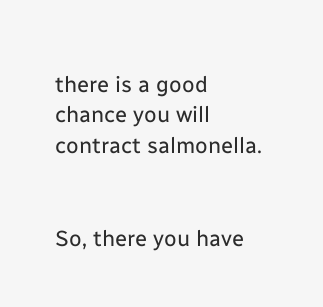there is a good chance you will contract salmonella.


So, there you have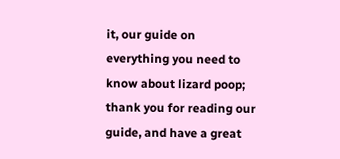it, our guide on everything you need to know about lizard poop; thank you for reading our guide, and have a great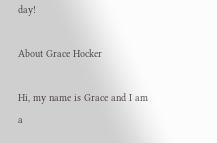day!

About Grace Hocker

Hi, my name is Grace and I am a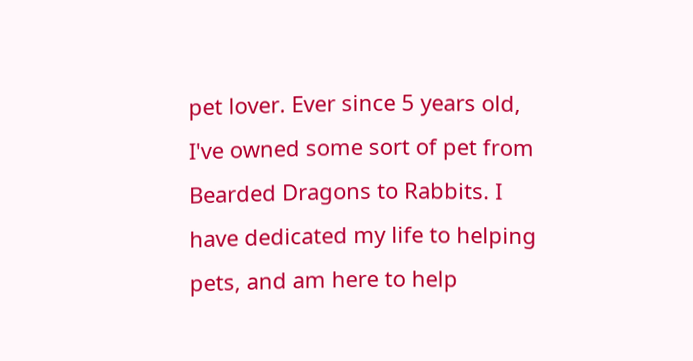pet lover. Ever since 5 years old, I've owned some sort of pet from Bearded Dragons to Rabbits. I have dedicated my life to helping pets, and am here to help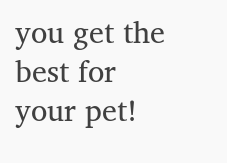you get the best for your pet!